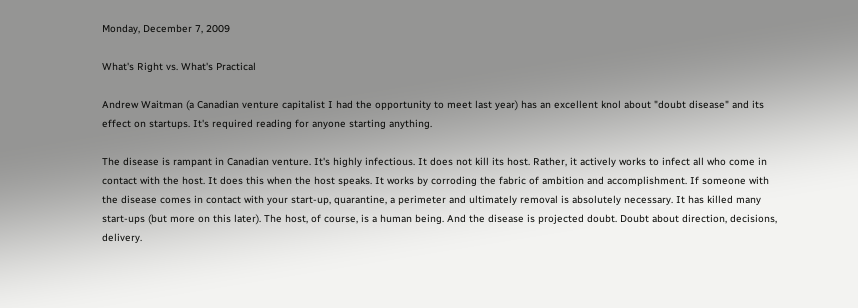Monday, December 7, 2009

What's Right vs. What's Practical

Andrew Waitman (a Canadian venture capitalist I had the opportunity to meet last year) has an excellent knol about "doubt disease" and its effect on startups. It's required reading for anyone starting anything.

The disease is rampant in Canadian venture. It's highly infectious. It does not kill its host. Rather, it actively works to infect all who come in contact with the host. It does this when the host speaks. It works by corroding the fabric of ambition and accomplishment. If someone with the disease comes in contact with your start-up, quarantine, a perimeter and ultimately removal is absolutely necessary. It has killed many start-ups (but more on this later). The host, of course, is a human being. And the disease is projected doubt. Doubt about direction, decisions, delivery.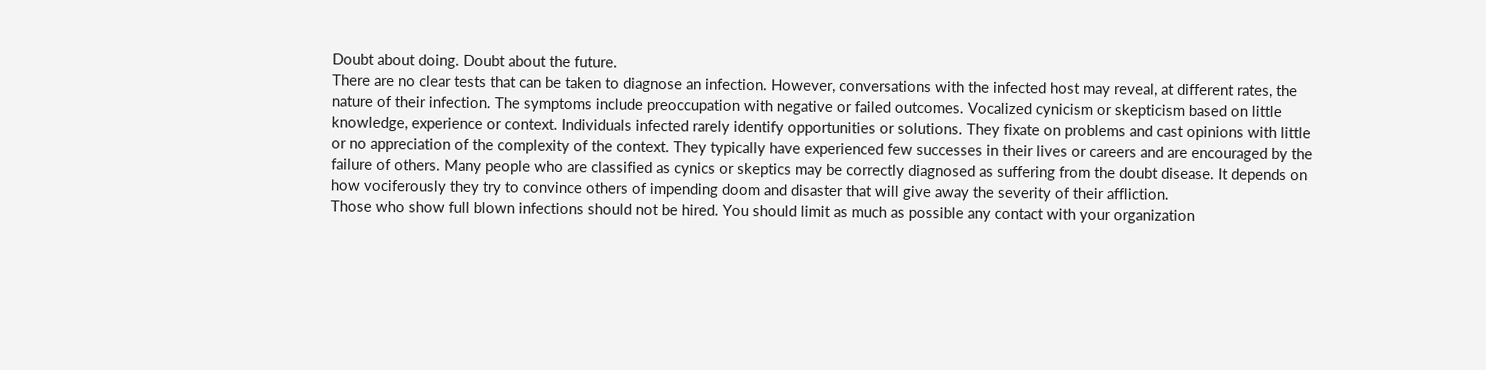Doubt about doing. Doubt about the future.
There are no clear tests that can be taken to diagnose an infection. However, conversations with the infected host may reveal, at different rates, the nature of their infection. The symptoms include preoccupation with negative or failed outcomes. Vocalized cynicism or skepticism based on little knowledge, experience or context. Individuals infected rarely identify opportunities or solutions. They fixate on problems and cast opinions with little or no appreciation of the complexity of the context. They typically have experienced few successes in their lives or careers and are encouraged by the failure of others. Many people who are classified as cynics or skeptics may be correctly diagnosed as suffering from the doubt disease. It depends on how vociferously they try to convince others of impending doom and disaster that will give away the severity of their affliction.
Those who show full blown infections should not be hired. You should limit as much as possible any contact with your organization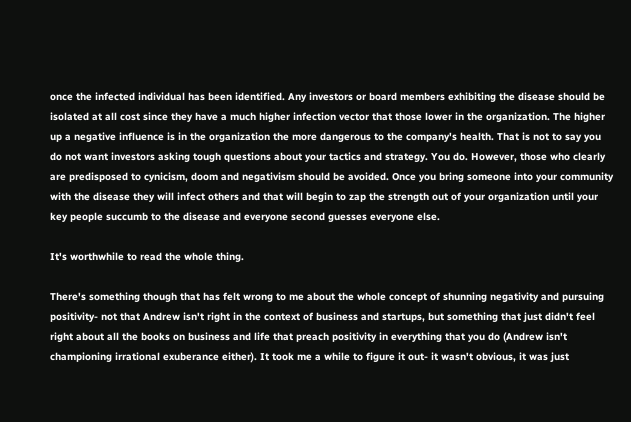once the infected individual has been identified. Any investors or board members exhibiting the disease should be isolated at all cost since they have a much higher infection vector that those lower in the organization. The higher up a negative influence is in the organization the more dangerous to the company's health. That is not to say you do not want investors asking tough questions about your tactics and strategy. You do. However, those who clearly are predisposed to cynicism, doom and negativism should be avoided. Once you bring someone into your community with the disease they will infect others and that will begin to zap the strength out of your organization until your key people succumb to the disease and everyone second guesses everyone else.

It's worthwhile to read the whole thing.

There's something though that has felt wrong to me about the whole concept of shunning negativity and pursuing positivity- not that Andrew isn't right in the context of business and startups, but something that just didn't feel right about all the books on business and life that preach positivity in everything that you do (Andrew isn't championing irrational exuberance either). It took me a while to figure it out- it wasn't obvious, it was just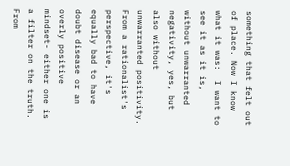something that felt out of place. Now I know what it was:  I want to see it as it is, without unwarranted negativity, yes, but also without unwarranted positivity. From a rationalist's perspective, it's equally bad to have doubt disease or an overly positive mindset- either one is a filter on the truth. From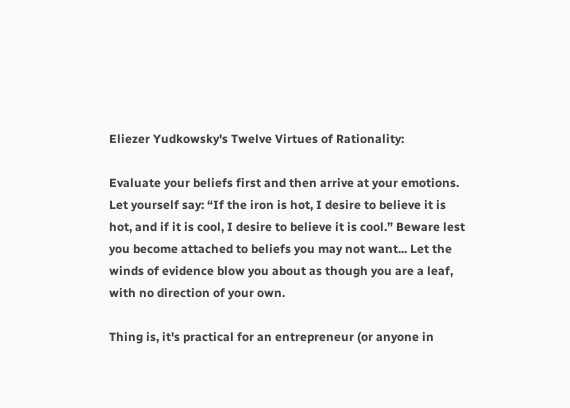Eliezer Yudkowsky's Twelve Virtues of Rationality:

Evaluate your beliefs first and then arrive at your emotions. Let yourself say: “If the iron is hot, I desire to believe it is hot, and if it is cool, I desire to believe it is cool.” Beware lest you become attached to beliefs you may not want... Let the winds of evidence blow you about as though you are a leaf, with no direction of your own.

Thing is, it's practical for an entrepreneur (or anyone in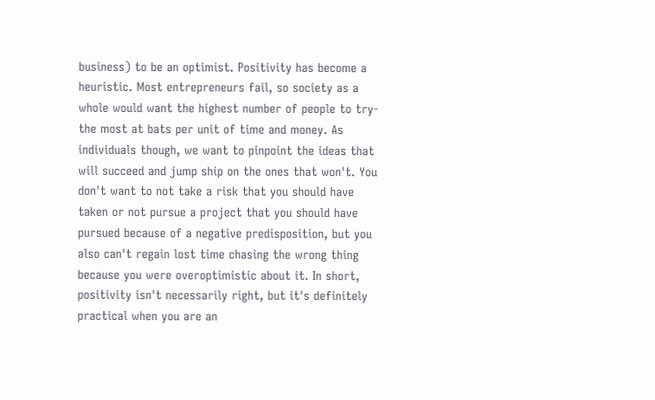business) to be an optimist. Positivity has become a heuristic. Most entrepreneurs fail, so society as a whole would want the highest number of people to try- the most at bats per unit of time and money. As individuals though, we want to pinpoint the ideas that will succeed and jump ship on the ones that won't. You don't want to not take a risk that you should have taken or not pursue a project that you should have pursued because of a negative predisposition, but you also can't regain lost time chasing the wrong thing because you were overoptimistic about it. In short, positivity isn't necessarily right, but it's definitely practical when you are an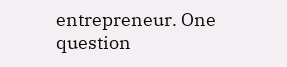entrepreneur. One question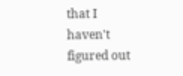that I haven't figured out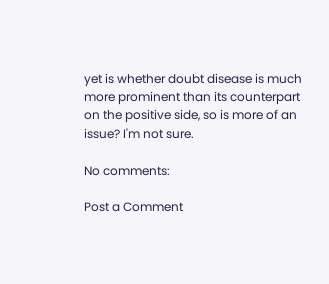yet is whether doubt disease is much more prominent than its counterpart on the positive side, so is more of an issue? I'm not sure.

No comments:

Post a Comment